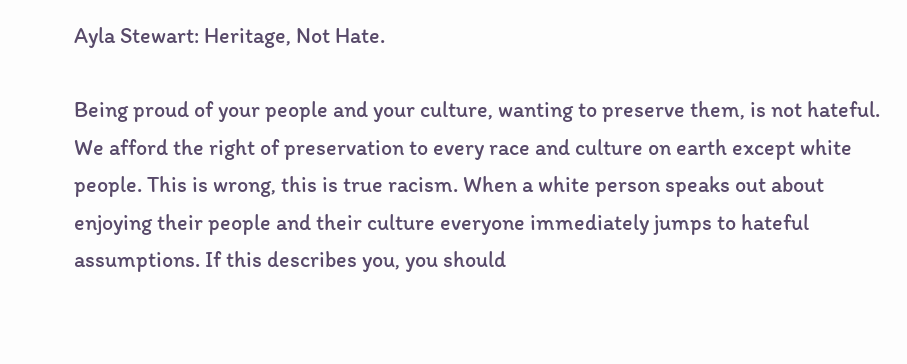Ayla Stewart: Heritage, Not Hate.

Being proud of your people and your culture, wanting to preserve them, is not hateful. We afford the right of preservation to every race and culture on earth except white people. This is wrong, this is true racism. When a white person speaks out about enjoying their people and their culture everyone immediately jumps to hateful assumptions. If this describes you, you should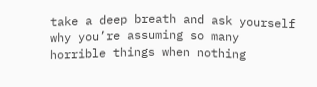take a deep breath and ask yourself why you’re assuming so many horrible things when nothing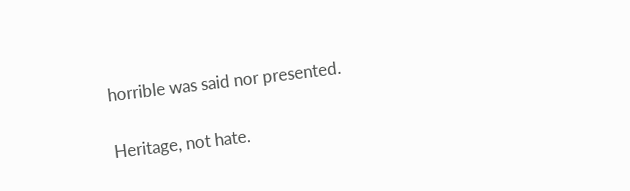horrible was said nor presented.

Heritage, not hate.